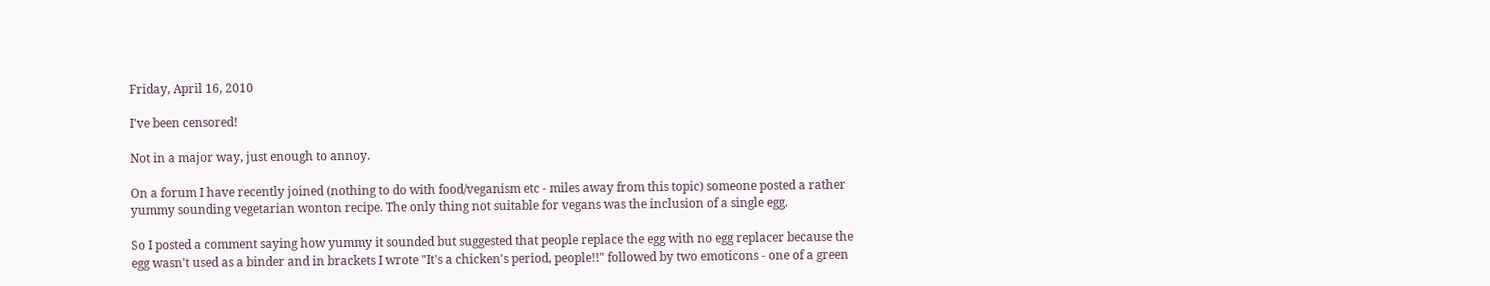Friday, April 16, 2010

I've been censored!

Not in a major way, just enough to annoy.

On a forum I have recently joined (nothing to do with food/veganism etc - miles away from this topic) someone posted a rather yummy sounding vegetarian wonton recipe. The only thing not suitable for vegans was the inclusion of a single egg.

So I posted a comment saying how yummy it sounded but suggested that people replace the egg with no egg replacer because the egg wasn't used as a binder and in brackets I wrote "It's a chicken's period, people!!" followed by two emoticons - one of a green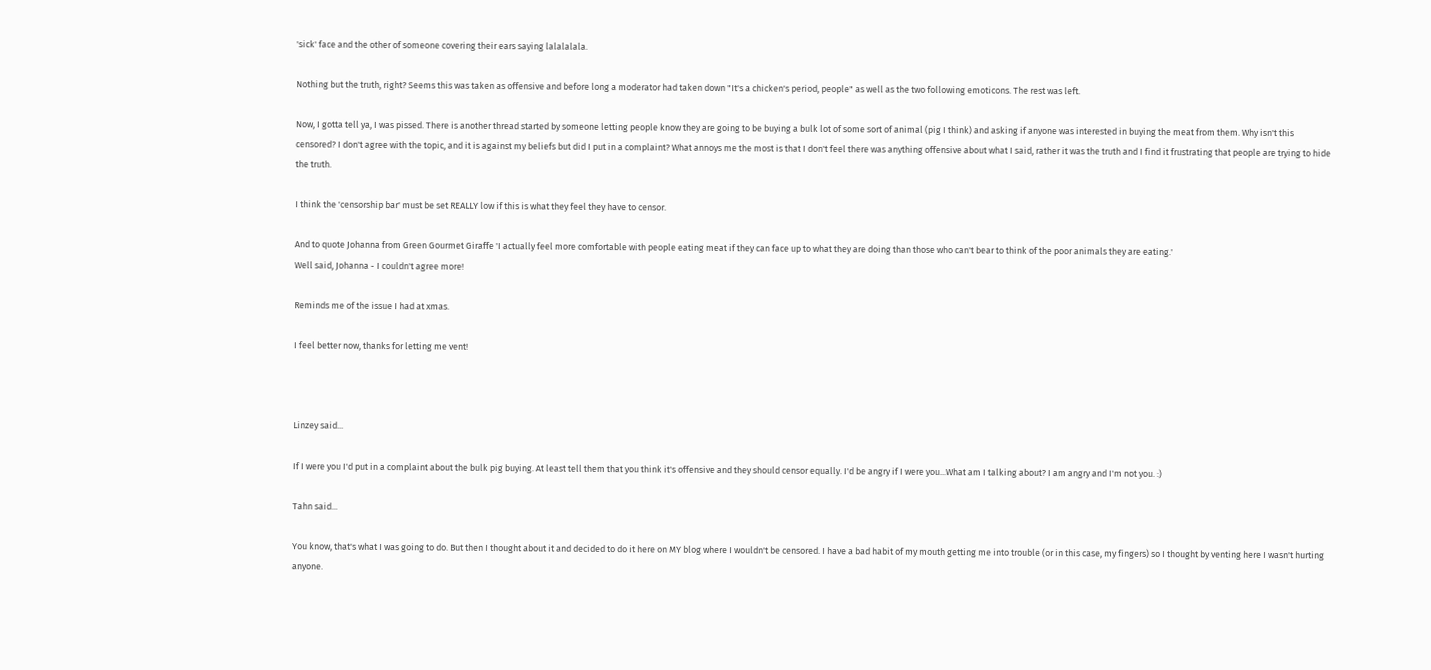'sick' face and the other of someone covering their ears saying lalalalala.

Nothing but the truth, right? Seems this was taken as offensive and before long a moderator had taken down "It's a chicken's period, people" as well as the two following emoticons. The rest was left.

Now, I gotta tell ya, I was pissed. There is another thread started by someone letting people know they are going to be buying a bulk lot of some sort of animal (pig I think) and asking if anyone was interested in buying the meat from them. Why isn't this censored? I don't agree with the topic, and it is against my beliefs but did I put in a complaint? What annoys me the most is that I don't feel there was anything offensive about what I said, rather it was the truth and I find it frustrating that people are trying to hide the truth.

I think the 'censorship bar' must be set REALLY low if this is what they feel they have to censor.

And to quote Johanna from Green Gourmet Giraffe 'I actually feel more comfortable with people eating meat if they can face up to what they are doing than those who can't bear to think of the poor animals they are eating.'
Well said, Johanna - I couldn't agree more!

Reminds me of the issue I had at xmas.

I feel better now, thanks for letting me vent!



Linzey said...

If I were you I'd put in a complaint about the bulk pig buying. At least tell them that you think it's offensive and they should censor equally. I'd be angry if I were you...What am I talking about? I am angry and I'm not you. :)

Tahn said...

You know, that's what I was going to do. But then I thought about it and decided to do it here on MY blog where I wouldn't be censored. I have a bad habit of my mouth getting me into trouble (or in this case, my fingers) so I thought by venting here I wasn't hurting anyone.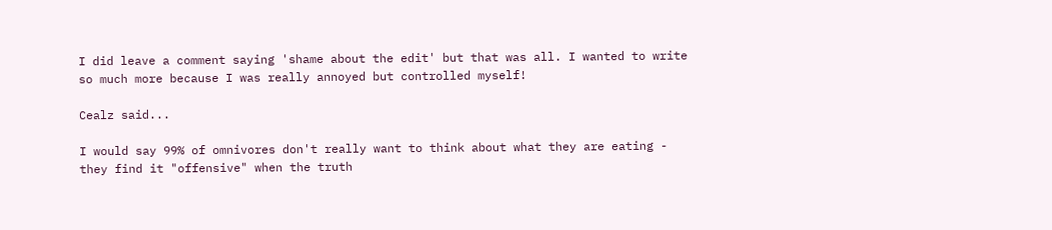I did leave a comment saying 'shame about the edit' but that was all. I wanted to write so much more because I was really annoyed but controlled myself!

Cealz said...

I would say 99% of omnivores don't really want to think about what they are eating - they find it "offensive" when the truth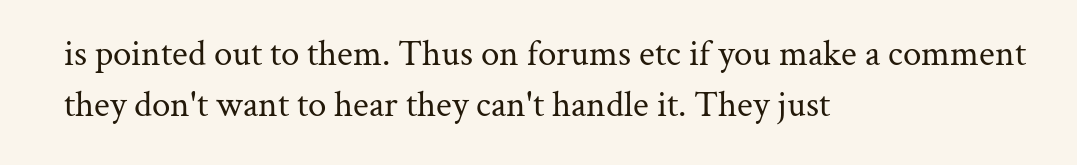is pointed out to them. Thus on forums etc if you make a comment they don't want to hear they can't handle it. They just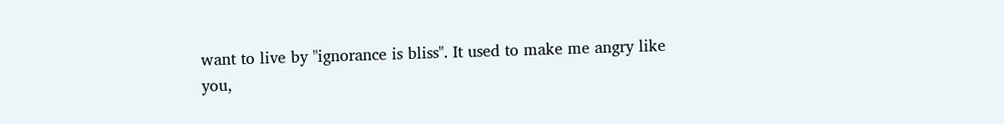want to live by "ignorance is bliss". It used to make me angry like you,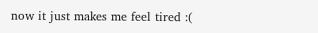now it just makes me feel tired :(